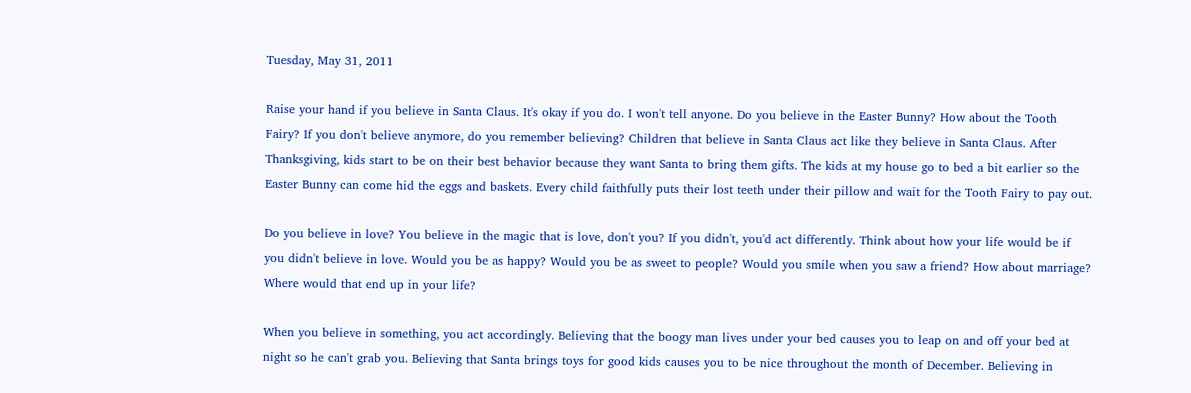Tuesday, May 31, 2011

Raise your hand if you believe in Santa Claus. It's okay if you do. I won't tell anyone. Do you believe in the Easter Bunny? How about the Tooth Fairy? If you don't believe anymore, do you remember believing? Children that believe in Santa Claus act like they believe in Santa Claus. After Thanksgiving, kids start to be on their best behavior because they want Santa to bring them gifts. The kids at my house go to bed a bit earlier so the Easter Bunny can come hid the eggs and baskets. Every child faithfully puts their lost teeth under their pillow and wait for the Tooth Fairy to pay out.

Do you believe in love? You believe in the magic that is love, don't you? If you didn't, you'd act differently. Think about how your life would be if you didn't believe in love. Would you be as happy? Would you be as sweet to people? Would you smile when you saw a friend? How about marriage? Where would that end up in your life?

When you believe in something, you act accordingly. Believing that the boogy man lives under your bed causes you to leap on and off your bed at night so he can't grab you. Believing that Santa brings toys for good kids causes you to be nice throughout the month of December. Believing in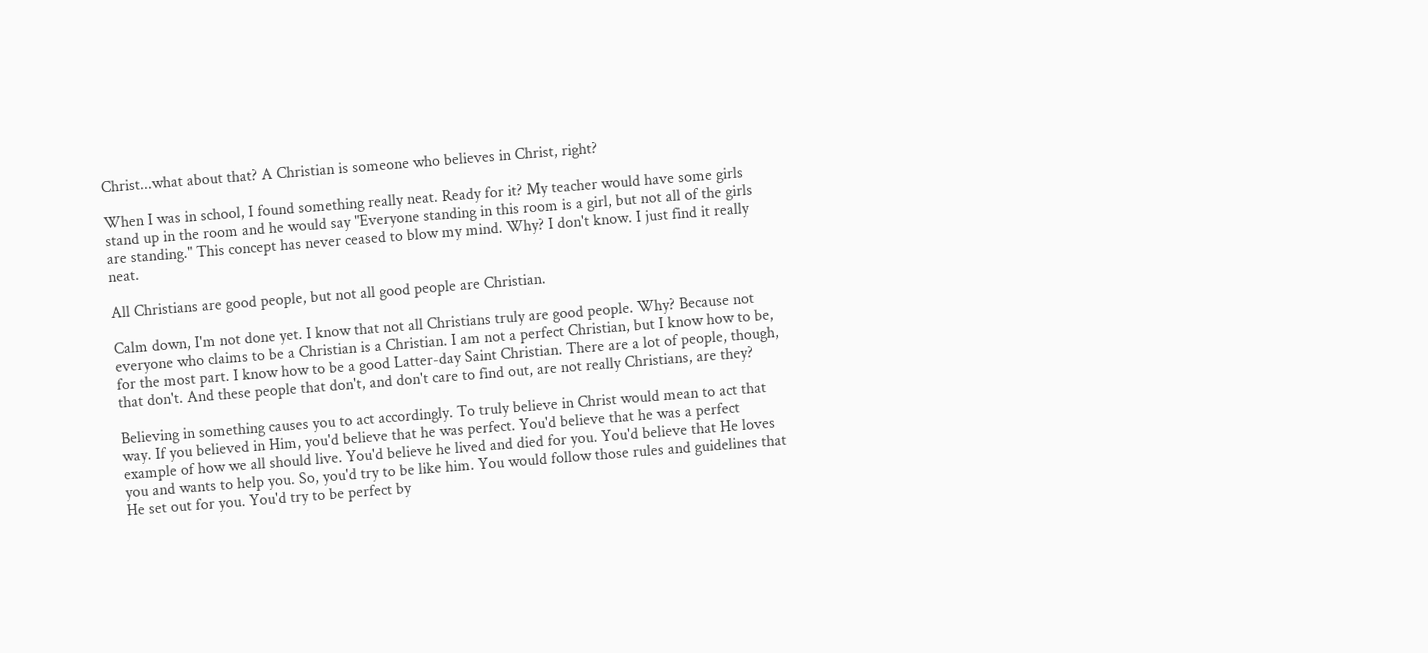Christ...what about that? A Christian is someone who believes in Christ, right?

When I was in school, I found something really neat. Ready for it? My teacher would have some girls stand up in the room and he would say "Everyone standing in this room is a girl, but not all of the girls are standing." This concept has never ceased to blow my mind. Why? I don't know. I just find it really neat.

All Christians are good people, but not all good people are Christian.

Calm down, I'm not done yet. I know that not all Christians truly are good people. Why? Because not everyone who claims to be a Christian is a Christian. I am not a perfect Christian, but I know how to be, for the most part. I know how to be a good Latter-day Saint Christian. There are a lot of people, though, that don't. And these people that don't, and don't care to find out, are not really Christians, are they?

Believing in something causes you to act accordingly. To truly believe in Christ would mean to act that way. If you believed in Him, you'd believe that he was perfect. You'd believe that he was a perfect example of how we all should live. You'd believe he lived and died for you. You'd believe that He loves you and wants to help you. So, you'd try to be like him. You would follow those rules and guidelines that He set out for you. You'd try to be perfect by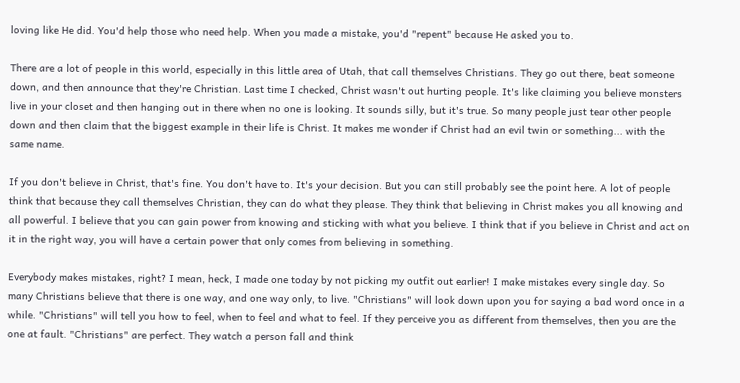loving like He did. You'd help those who need help. When you made a mistake, you'd "repent" because He asked you to.

There are a lot of people in this world, especially in this little area of Utah, that call themselves Christians. They go out there, beat someone down, and then announce that they're Christian. Last time I checked, Christ wasn't out hurting people. It's like claiming you believe monsters live in your closet and then hanging out in there when no one is looking. It sounds silly, but it's true. So many people just tear other people down and then claim that the biggest example in their life is Christ. It makes me wonder if Christ had an evil twin or something... with the same name.

If you don't believe in Christ, that's fine. You don't have to. It's your decision. But you can still probably see the point here. A lot of people think that because they call themselves Christian, they can do what they please. They think that believing in Christ makes you all knowing and all powerful. I believe that you can gain power from knowing and sticking with what you believe. I think that if you believe in Christ and act on it in the right way, you will have a certain power that only comes from believing in something.

Everybody makes mistakes, right? I mean, heck, I made one today by not picking my outfit out earlier! I make mistakes every single day. So many Christians believe that there is one way, and one way only, to live. "Christians" will look down upon you for saying a bad word once in a while. "Christians" will tell you how to feel, when to feel and what to feel. If they perceive you as different from themselves, then you are the one at fault. "Christians" are perfect. They watch a person fall and think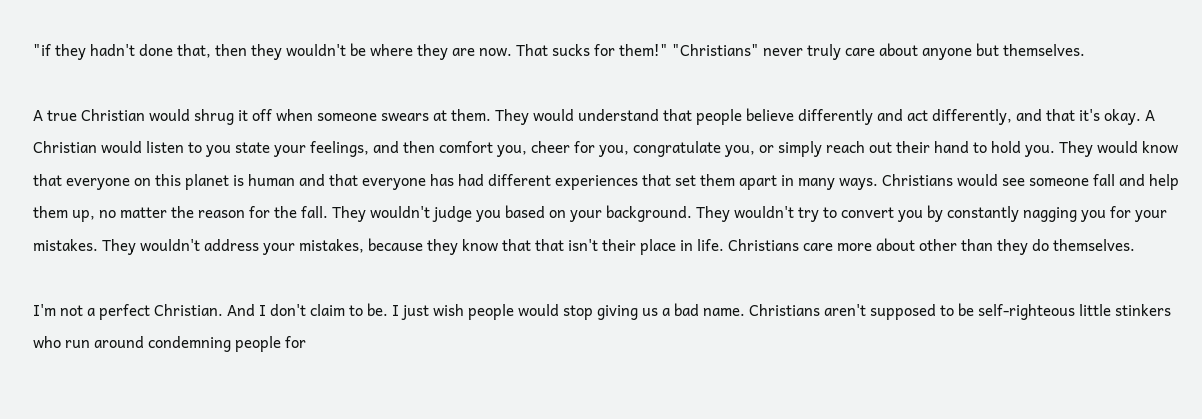"if they hadn't done that, then they wouldn't be where they are now. That sucks for them!" "Christians" never truly care about anyone but themselves.

A true Christian would shrug it off when someone swears at them. They would understand that people believe differently and act differently, and that it's okay. A Christian would listen to you state your feelings, and then comfort you, cheer for you, congratulate you, or simply reach out their hand to hold you. They would know that everyone on this planet is human and that everyone has had different experiences that set them apart in many ways. Christians would see someone fall and help them up, no matter the reason for the fall. They wouldn't judge you based on your background. They wouldn't try to convert you by constantly nagging you for your mistakes. They wouldn't address your mistakes, because they know that that isn't their place in life. Christians care more about other than they do themselves.

I'm not a perfect Christian. And I don't claim to be. I just wish people would stop giving us a bad name. Christians aren't supposed to be self-righteous little stinkers who run around condemning people for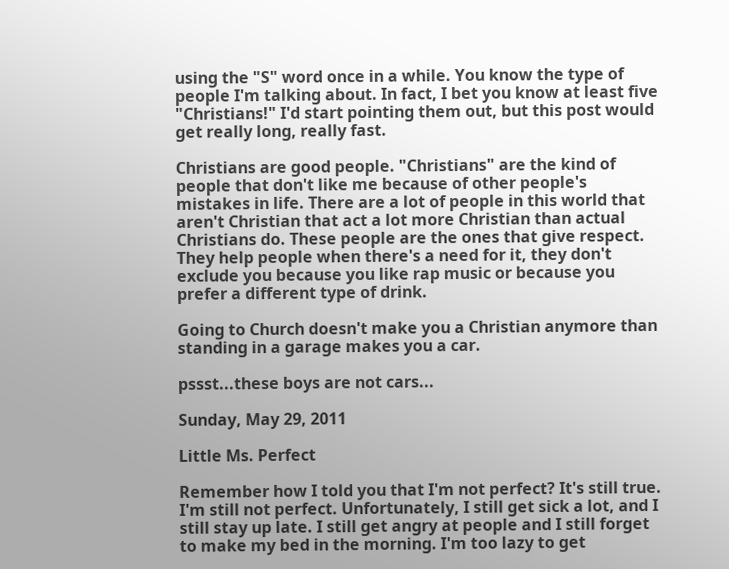using the "S" word once in a while. You know the type of people I'm talking about. In fact, I bet you know at least five "Christians!" I'd start pointing them out, but this post would get really long, really fast.

Christians are good people. "Christians" are the kind of people that don't like me because of other people's mistakes in life. There are a lot of people in this world that aren't Christian that act a lot more Christian than actual Christians do. These people are the ones that give respect. They help people when there's a need for it, they don't exclude you because you like rap music or because you prefer a different type of drink.

Going to Church doesn't make you a Christian anymore than standing in a garage makes you a car.

pssst...these boys are not cars...

Sunday, May 29, 2011

Little Ms. Perfect

Remember how I told you that I'm not perfect? It's still true. I'm still not perfect. Unfortunately, I still get sick a lot, and I still stay up late. I still get angry at people and I still forget to make my bed in the morning. I'm too lazy to get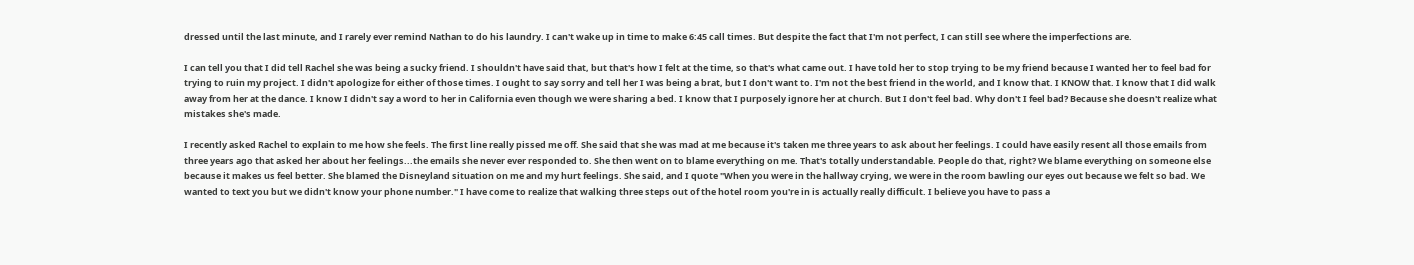dressed until the last minute, and I rarely ever remind Nathan to do his laundry. I can't wake up in time to make 6:45 call times. But despite the fact that I'm not perfect, I can still see where the imperfections are.

I can tell you that I did tell Rachel she was being a sucky friend. I shouldn't have said that, but that's how I felt at the time, so that's what came out. I have told her to stop trying to be my friend because I wanted her to feel bad for trying to ruin my project. I didn't apologize for either of those times. I ought to say sorry and tell her I was being a brat, but I don't want to. I'm not the best friend in the world, and I know that. I KNOW that. I know that I did walk away from her at the dance. I know I didn't say a word to her in California even though we were sharing a bed. I know that I purposely ignore her at church. But I don't feel bad. Why don't I feel bad? Because she doesn't realize what mistakes she's made.

I recently asked Rachel to explain to me how she feels. The first line really pissed me off. She said that she was mad at me because it's taken me three years to ask about her feelings. I could have easily resent all those emails from three years ago that asked her about her feelings...the emails she never ever responded to. She then went on to blame everything on me. That's totally understandable. People do that, right? We blame everything on someone else because it makes us feel better. She blamed the Disneyland situation on me and my hurt feelings. She said, and I quote "When you were in the hallway crying, we were in the room bawling our eyes out because we felt so bad. We wanted to text you but we didn't know your phone number." I have come to realize that walking three steps out of the hotel room you're in is actually really difficult. I believe you have to pass a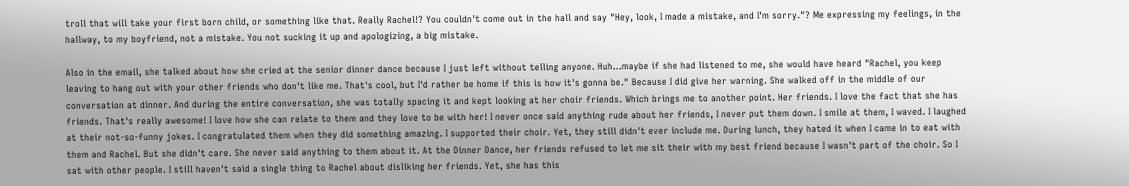troll that will take your first born child, or something like that. Really Rachel!? You couldn't come out in the hall and say "Hey, look, I made a mistake, and I'm sorry."? Me expressing my feelings, in the hallway, to my boyfriend, not a mistake. You not sucking it up and apologizing, a big mistake.

Also in the email, she talked about how she cried at the senior dinner dance because I just left without telling anyone. Huh...maybe if she had listened to me, she would have heard "Rachel, you keep leaving to hang out with your other friends who don't like me. That's cool, but I'd rather be home if this is how it's gonna be." Because I did give her warning. She walked off in the middle of our conversation at dinner. And during the entire conversation, she was totally spacing it and kept looking at her choir friends. Which brings me to another point. Her friends. I love the fact that she has friends. That's really awesome! I love how she can relate to them and they love to be with her! I never once said anything rude about her friends, I never put them down. I smile at them, I waved. I laughed at their not-so-funny jokes. I congratulated them when they did something amazing. I supported their choir. Yet, they still didn't ever include me. During lunch, they hated it when I came in to eat with them and Rachel. But she didn't care. She never said anything to them about it. At the Dinner Dance, her friends refused to let me sit their with my best friend because I wasn't part of the choir. So I sat with other people. I still haven't said a single thing to Rachel about disliking her friends. Yet, she has this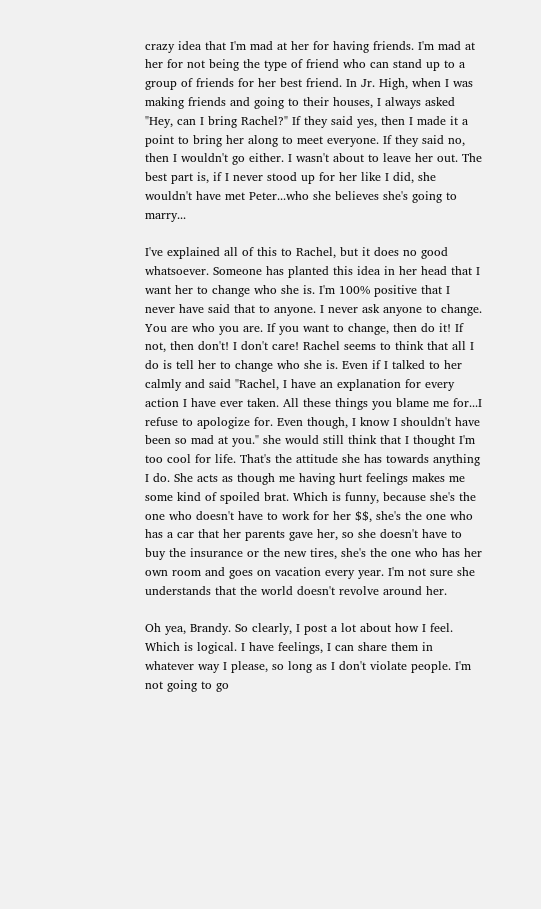crazy idea that I'm mad at her for having friends. I'm mad at her for not being the type of friend who can stand up to a group of friends for her best friend. In Jr. High, when I was making friends and going to their houses, I always asked "Hey, can I bring Rachel?" If they said yes, then I made it a point to bring her along to meet everyone. If they said no, then I wouldn't go either. I wasn't about to leave her out. The best part is, if I never stood up for her like I did, she wouldn't have met Peter...who she believes she's going to marry...

I've explained all of this to Rachel, but it does no good whatsoever. Someone has planted this idea in her head that I want her to change who she is. I'm 100% positive that I never have said that to anyone. I never ask anyone to change. You are who you are. If you want to change, then do it! If not, then don't! I don't care! Rachel seems to think that all I do is tell her to change who she is. Even if I talked to her calmly and said "Rachel, I have an explanation for every action I have ever taken. All these things you blame me for...I refuse to apologize for. Even though, I know I shouldn't have been so mad at you." she would still think that I thought I'm too cool for life. That's the attitude she has towards anything I do. She acts as though me having hurt feelings makes me some kind of spoiled brat. Which is funny, because she's the one who doesn't have to work for her $$, she's the one who has a car that her parents gave her, so she doesn't have to buy the insurance or the new tires, she's the one who has her own room and goes on vacation every year. I'm not sure she understands that the world doesn't revolve around her.

Oh yea, Brandy. So clearly, I post a lot about how I feel. Which is logical. I have feelings, I can share them in whatever way I please, so long as I don't violate people. I'm not going to go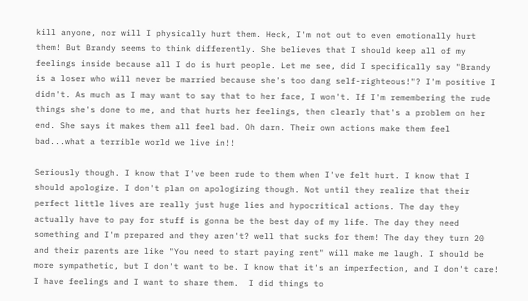kill anyone, nor will I physically hurt them. Heck, I'm not out to even emotionally hurt them! But Brandy seems to think differently. She believes that I should keep all of my feelings inside because all I do is hurt people. Let me see, did I specifically say "Brandy is a loser who will never be married because she's too dang self-righteous!"? I'm positive I didn't. As much as I may want to say that to her face, I won't. If I'm remembering the rude things she's done to me, and that hurts her feelings, then clearly that's a problem on her end. She says it makes them all feel bad. Oh darn. Their own actions make them feel bad...what a terrible world we live in!!

Seriously though. I know that I've been rude to them when I've felt hurt. I know that I should apologize. I don't plan on apologizing though. Not until they realize that their perfect little lives are really just huge lies and hypocritical actions. The day they actually have to pay for stuff is gonna be the best day of my life. The day they need something and I'm prepared and they aren't? well that sucks for them! The day they turn 20 and their parents are like "You need to start paying rent" will make me laugh. I should be more sympathetic, but I don't want to be. I know that it's an imperfection, and I don't care! I have feelings and I want to share them.  I did things to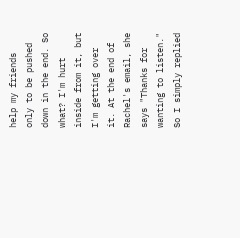help my friends only to be pushed down in the end. So what? I'm hurt inside from it, but I'm getting over it. At the end of Rachel's email, she says "Thanks for wanting to listen." So I simply replied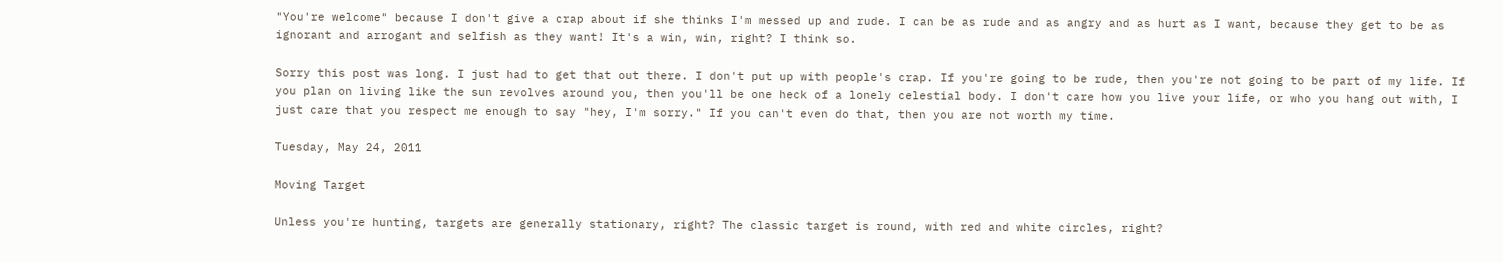"You're welcome" because I don't give a crap about if she thinks I'm messed up and rude. I can be as rude and as angry and as hurt as I want, because they get to be as ignorant and arrogant and selfish as they want! It's a win, win, right? I think so.

Sorry this post was long. I just had to get that out there. I don't put up with people's crap. If you're going to be rude, then you're not going to be part of my life. If you plan on living like the sun revolves around you, then you'll be one heck of a lonely celestial body. I don't care how you live your life, or who you hang out with, I just care that you respect me enough to say "hey, I'm sorry." If you can't even do that, then you are not worth my time.

Tuesday, May 24, 2011

Moving Target

Unless you're hunting, targets are generally stationary, right? The classic target is round, with red and white circles, right?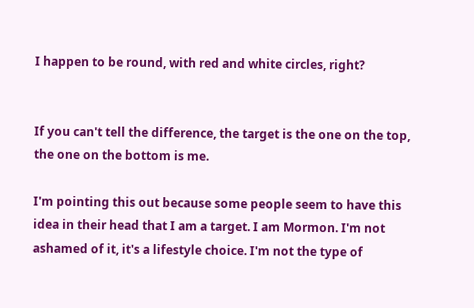I happen to be round, with red and white circles, right?


If you can't tell the difference, the target is the one on the top, the one on the bottom is me.

I'm pointing this out because some people seem to have this idea in their head that I am a target. I am Mormon. I'm not ashamed of it, it's a lifestyle choice. I'm not the type of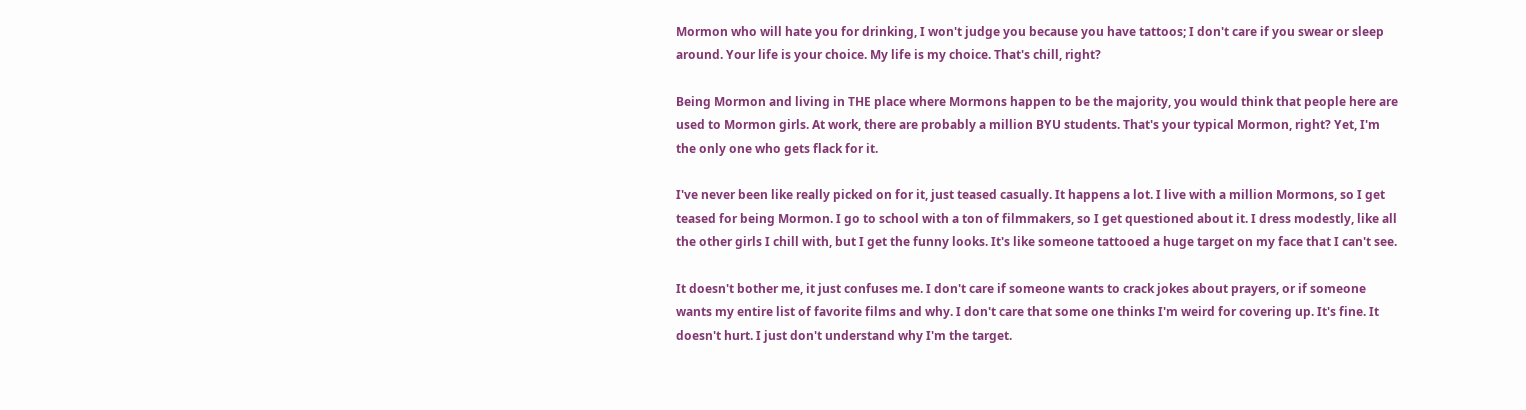Mormon who will hate you for drinking, I won't judge you because you have tattoos; I don't care if you swear or sleep around. Your life is your choice. My life is my choice. That's chill, right?

Being Mormon and living in THE place where Mormons happen to be the majority, you would think that people here are used to Mormon girls. At work, there are probably a million BYU students. That's your typical Mormon, right? Yet, I'm the only one who gets flack for it.

I've never been like really picked on for it, just teased casually. It happens a lot. I live with a million Mormons, so I get teased for being Mormon. I go to school with a ton of filmmakers, so I get questioned about it. I dress modestly, like all the other girls I chill with, but I get the funny looks. It's like someone tattooed a huge target on my face that I can't see.

It doesn't bother me, it just confuses me. I don't care if someone wants to crack jokes about prayers, or if someone wants my entire list of favorite films and why. I don't care that some one thinks I'm weird for covering up. It's fine. It doesn't hurt. I just don't understand why I'm the target.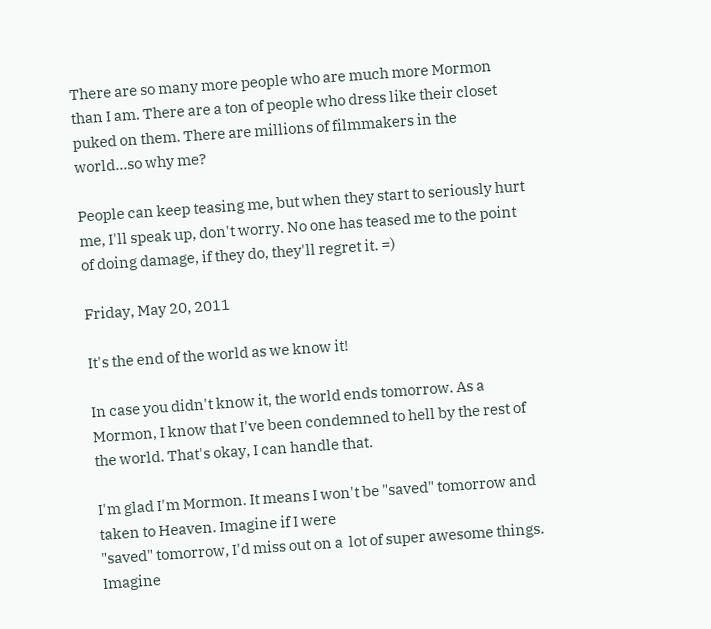There are so many more people who are much more Mormon than I am. There are a ton of people who dress like their closet puked on them. There are millions of filmmakers in the world...so why me?

People can keep teasing me, but when they start to seriously hurt me, I'll speak up, don't worry. No one has teased me to the point of doing damage, if they do, they'll regret it. =)

Friday, May 20, 2011

It's the end of the world as we know it!

In case you didn't know it, the world ends tomorrow. As a Mormon, I know that I've been condemned to hell by the rest of the world. That's okay, I can handle that.

I'm glad I'm Mormon. It means I won't be "saved" tomorrow and taken to Heaven. Imagine if I were
"saved" tomorrow, I'd miss out on a  lot of super awesome things. Imagine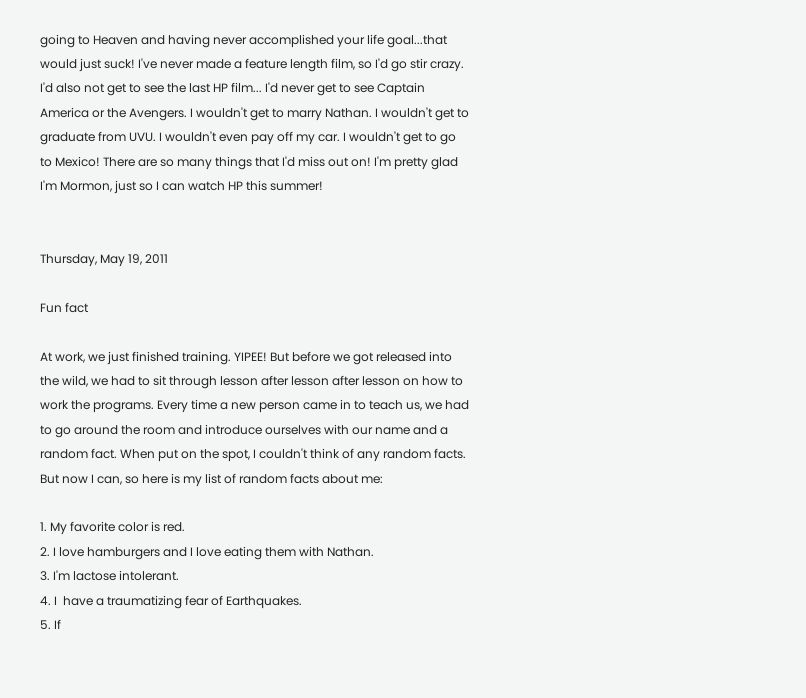going to Heaven and having never accomplished your life goal...that would just suck! I've never made a feature length film, so I'd go stir crazy. I'd also not get to see the last HP film... I'd never get to see Captain America or the Avengers. I wouldn't get to marry Nathan. I wouldn't get to graduate from UVU. I wouldn't even pay off my car. I wouldn't get to go to Mexico! There are so many things that I'd miss out on! I'm pretty glad I'm Mormon, just so I can watch HP this summer!


Thursday, May 19, 2011

Fun fact

At work, we just finished training. YIPEE! But before we got released into the wild, we had to sit through lesson after lesson after lesson on how to work the programs. Every time a new person came in to teach us, we had to go around the room and introduce ourselves with our name and a random fact. When put on the spot, I couldn't think of any random facts. But now I can, so here is my list of random facts about me:

1. My favorite color is red.
2. I love hamburgers and I love eating them with Nathan.
3. I'm lactose intolerant.
4. I  have a traumatizing fear of Earthquakes.
5. If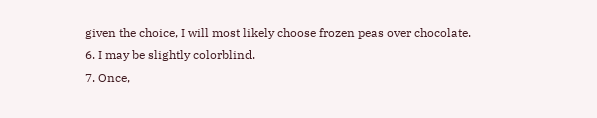given the choice, I will most likely choose frozen peas over chocolate.
6. I may be slightly colorblind.
7. Once,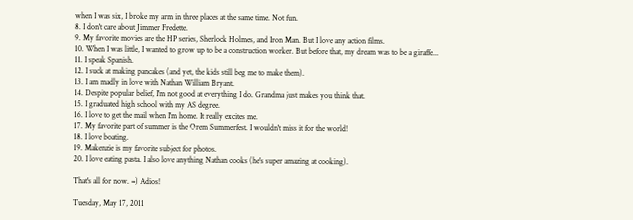when I was six, I broke my arm in three places at the same time. Not fun.
8. I don't care about Jimmer Fredette.
9. My favorite movies are the HP series, Sherlock Holmes, and Iron Man. But I love any action films.
10. When I was little, I wanted to grow up to be a construction worker. But before that, my dream was to be a giraffe...
11. I speak Spanish.
12. I suck at making pancakes (and yet, the kids still beg me to make them).
13. I am madly in love with Nathan William Bryant.
14. Despite popular belief, I'm not good at everything I do. Grandma just makes you think that.
15. I graduated high school with my AS degree.
16. I love to get the mail when I'm home. It really excites me.
17. My favorite part of summer is the Orem Summerfest. I wouldn't miss it for the world!
18. I love boating.
19. Makenzie is my favorite subject for photos.
20. I love eating pasta. I also love anything Nathan cooks (he's super amazing at cooking).

That's all for now. =) Adios!

Tuesday, May 17, 2011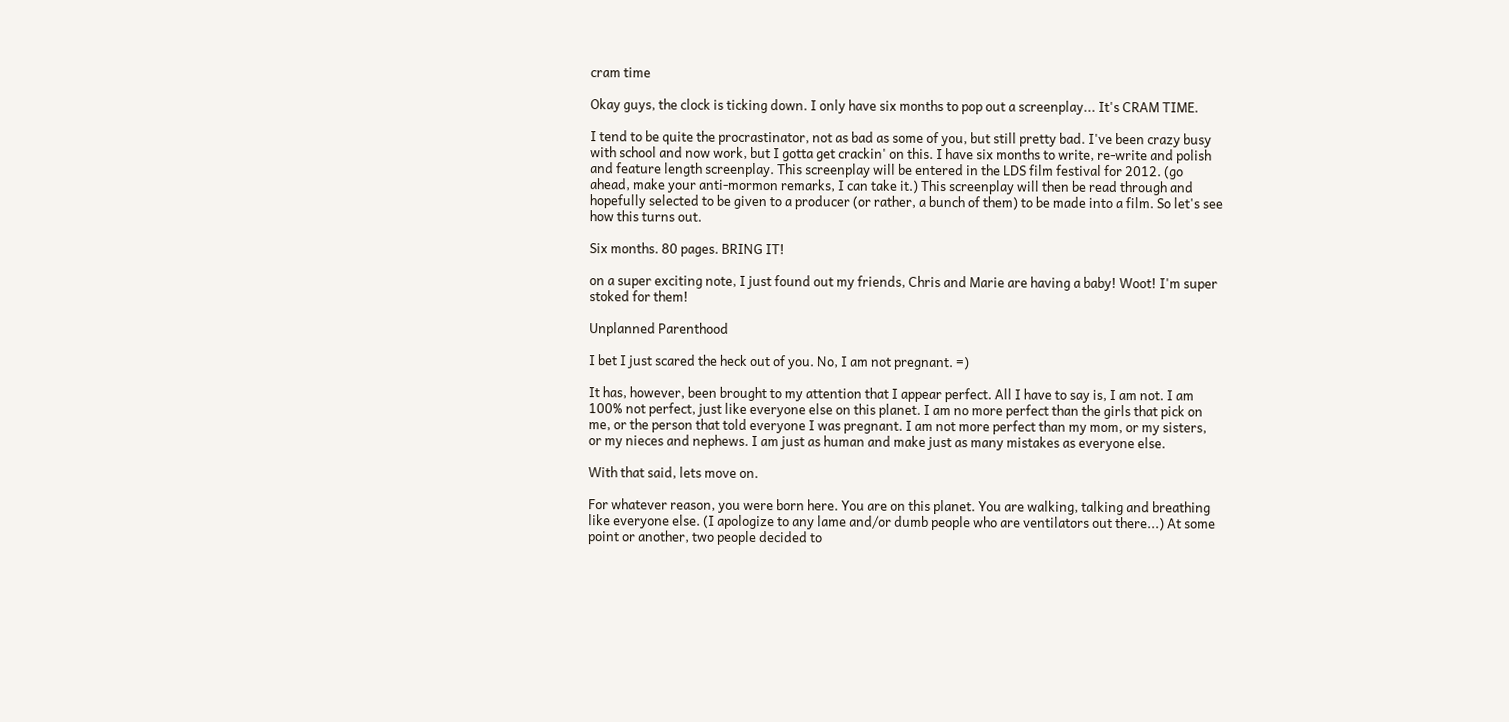cram time

Okay guys, the clock is ticking down. I only have six months to pop out a screenplay... It's CRAM TIME.

I tend to be quite the procrastinator, not as bad as some of you, but still pretty bad. I've been crazy busy with school and now work, but I gotta get crackin' on this. I have six months to write, re-write and polish and feature length screenplay. This screenplay will be entered in the LDS film festival for 2012. (go ahead, make your anti-mormon remarks, I can take it.) This screenplay will then be read through and hopefully selected to be given to a producer (or rather, a bunch of them) to be made into a film. So let's see how this turns out.

Six months. 80 pages. BRING IT!

on a super exciting note, I just found out my friends, Chris and Marie are having a baby! Woot! I'm super stoked for them!

Unplanned Parenthood

I bet I just scared the heck out of you. No, I am not pregnant. =)

It has, however, been brought to my attention that I appear perfect. All I have to say is, I am not. I am 100% not perfect, just like everyone else on this planet. I am no more perfect than the girls that pick on me, or the person that told everyone I was pregnant. I am not more perfect than my mom, or my sisters, or my nieces and nephews. I am just as human and make just as many mistakes as everyone else.

With that said, lets move on.

For whatever reason, you were born here. You are on this planet. You are walking, talking and breathing like everyone else. (I apologize to any lame and/or dumb people who are ventilators out there...) At some point or another, two people decided to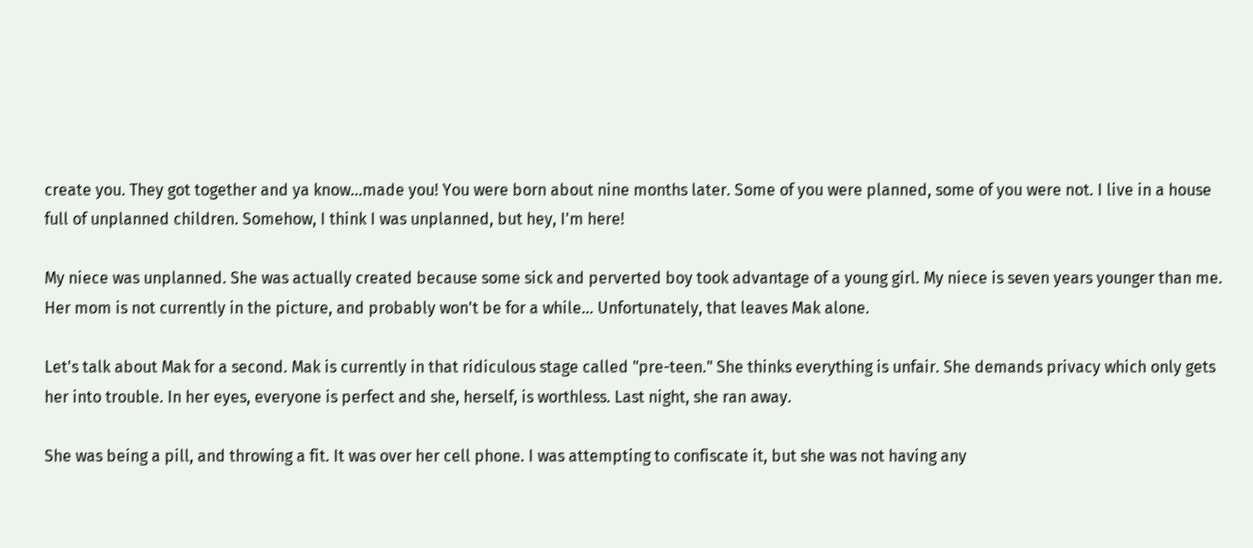create you. They got together and ya know...made you! You were born about nine months later. Some of you were planned, some of you were not. I live in a house full of unplanned children. Somehow, I think I was unplanned, but hey, I'm here!

My niece was unplanned. She was actually created because some sick and perverted boy took advantage of a young girl. My niece is seven years younger than me. Her mom is not currently in the picture, and probably won't be for a while... Unfortunately, that leaves Mak alone.

Let's talk about Mak for a second. Mak is currently in that ridiculous stage called "pre-teen." She thinks everything is unfair. She demands privacy which only gets her into trouble. In her eyes, everyone is perfect and she, herself, is worthless. Last night, she ran away.

She was being a pill, and throwing a fit. It was over her cell phone. I was attempting to confiscate it, but she was not having any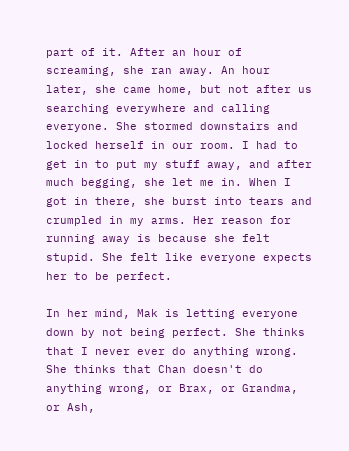part of it. After an hour of screaming, she ran away. An hour later, she came home, but not after us searching everywhere and calling everyone. She stormed downstairs and locked herself in our room. I had to get in to put my stuff away, and after much begging, she let me in. When I got in there, she burst into tears and crumpled in my arms. Her reason for running away is because she felt stupid. She felt like everyone expects her to be perfect.

In her mind, Mak is letting everyone down by not being perfect. She thinks that I never ever do anything wrong. She thinks that Chan doesn't do anything wrong, or Brax, or Grandma, or Ash,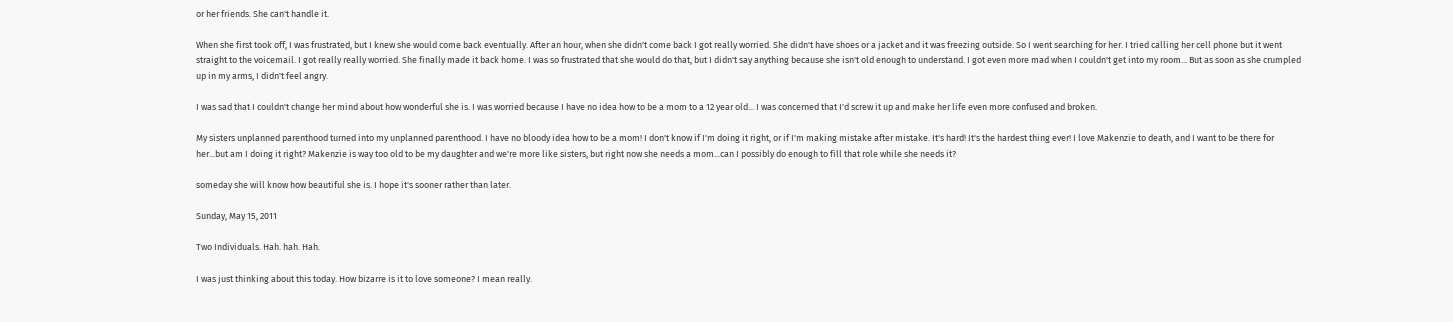or her friends. She can't handle it.

When she first took off, I was frustrated, but I knew she would come back eventually. After an hour, when she didn't come back I got really worried. She didn't have shoes or a jacket and it was freezing outside. So I went searching for her. I tried calling her cell phone but it went straight to the voicemail. I got really really worried. She finally made it back home. I was so frustrated that she would do that, but I didn't say anything because she isn't old enough to understand. I got even more mad when I couldn't get into my room... But as soon as she crumpled up in my arms, I didn't feel angry.

I was sad that I couldn't change her mind about how wonderful she is. I was worried because I have no idea how to be a mom to a 12 year old... I was concerned that I'd screw it up and make her life even more confused and broken.

My sisters unplanned parenthood turned into my unplanned parenthood. I have no bloody idea how to be a mom! I don't know if I'm doing it right, or if I'm making mistake after mistake. It's hard! It's the hardest thing ever! I love Makenzie to death, and I want to be there for her...but am I doing it right? Makenzie is way too old to be my daughter and we're more like sisters, but right now she needs a mom...can I possibly do enough to fill that role while she needs it?

someday she will know how beautiful she is. I hope it's sooner rather than later.

Sunday, May 15, 2011

Two Individuals. Hah. hah. Hah.

I was just thinking about this today. How bizarre is it to love someone? I mean really.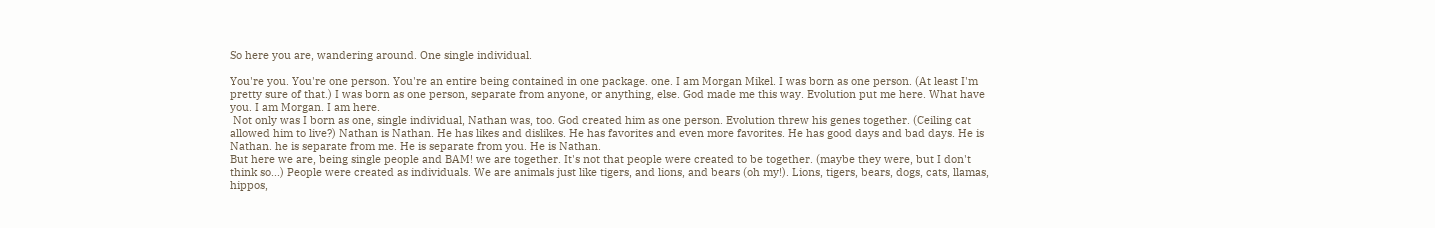So here you are, wandering around. One single individual.

You're you. You're one person. You're an entire being contained in one package. one. I am Morgan Mikel. I was born as one person. (At least I'm pretty sure of that.) I was born as one person, separate from anyone, or anything, else. God made me this way. Evolution put me here. What have you. I am Morgan. I am here.
 Not only was I born as one, single individual, Nathan was, too. God created him as one person. Evolution threw his genes together. (Ceiling cat allowed him to live?) Nathan is Nathan. He has likes and dislikes. He has favorites and even more favorites. He has good days and bad days. He is Nathan. he is separate from me. He is separate from you. He is Nathan.
But here we are, being single people and BAM! we are together. It's not that people were created to be together. (maybe they were, but I don't think so...) People were created as individuals. We are animals just like tigers, and lions, and bears (oh my!). Lions, tigers, bears, dogs, cats, llamas, hippos,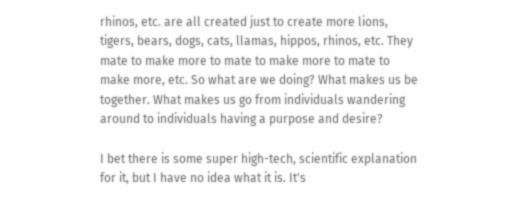rhinos, etc. are all created just to create more lions, tigers, bears, dogs, cats, llamas, hippos, rhinos, etc. They mate to make more to mate to make more to mate to make more, etc. So what are we doing? What makes us be together. What makes us go from individuals wandering around to individuals having a purpose and desire?

I bet there is some super high-tech, scientific explanation for it, but I have no idea what it is. It's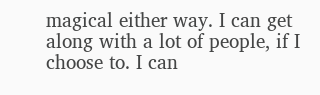magical either way. I can get along with a lot of people, if I choose to. I can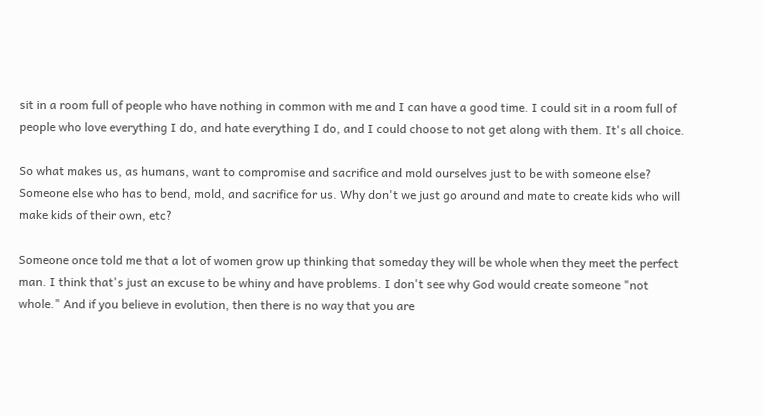sit in a room full of people who have nothing in common with me and I can have a good time. I could sit in a room full of people who love everything I do, and hate everything I do, and I could choose to not get along with them. It's all choice.

So what makes us, as humans, want to compromise and sacrifice and mold ourselves just to be with someone else? Someone else who has to bend, mold, and sacrifice for us. Why don't we just go around and mate to create kids who will make kids of their own, etc?

Someone once told me that a lot of women grow up thinking that someday they will be whole when they meet the perfect man. I think that's just an excuse to be whiny and have problems. I don't see why God would create someone "not whole." And if you believe in evolution, then there is no way that you are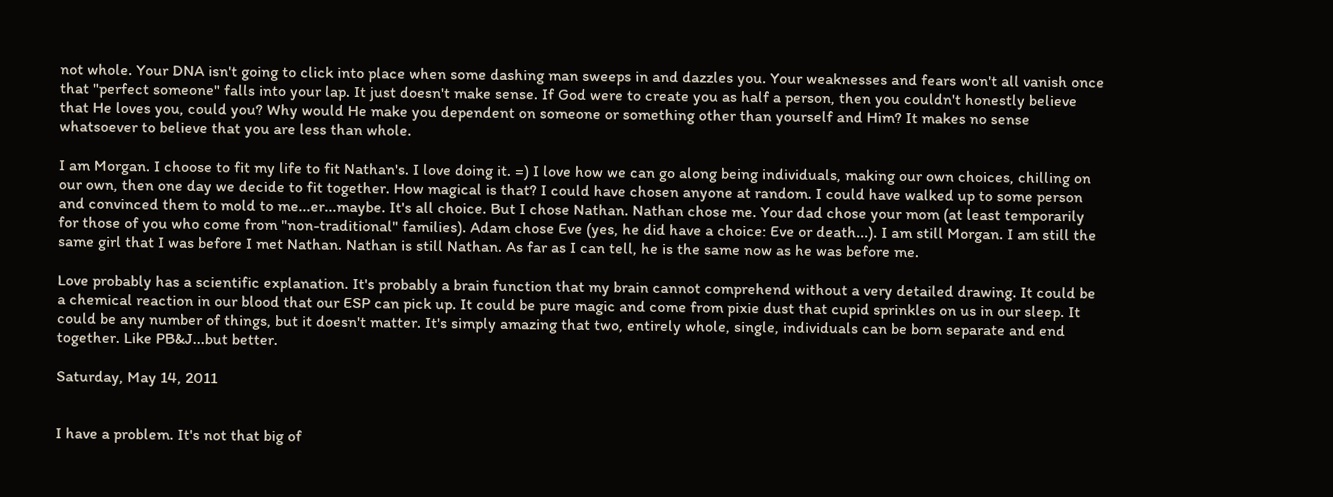not whole. Your DNA isn't going to click into place when some dashing man sweeps in and dazzles you. Your weaknesses and fears won't all vanish once that "perfect someone" falls into your lap. It just doesn't make sense. If God were to create you as half a person, then you couldn't honestly believe that He loves you, could you? Why would He make you dependent on someone or something other than yourself and Him? It makes no sense whatsoever to believe that you are less than whole.

I am Morgan. I choose to fit my life to fit Nathan's. I love doing it. =) I love how we can go along being individuals, making our own choices, chilling on our own, then one day we decide to fit together. How magical is that? I could have chosen anyone at random. I could have walked up to some person and convinced them to mold to me...er...maybe. It's all choice. But I chose Nathan. Nathan chose me. Your dad chose your mom (at least temporarily for those of you who come from "non-traditional" families). Adam chose Eve (yes, he did have a choice: Eve or death...). I am still Morgan. I am still the same girl that I was before I met Nathan. Nathan is still Nathan. As far as I can tell, he is the same now as he was before me.

Love probably has a scientific explanation. It's probably a brain function that my brain cannot comprehend without a very detailed drawing. It could be a chemical reaction in our blood that our ESP can pick up. It could be pure magic and come from pixie dust that cupid sprinkles on us in our sleep. It could be any number of things, but it doesn't matter. It's simply amazing that two, entirely whole, single, individuals can be born separate and end together. Like PB&J...but better.

Saturday, May 14, 2011


I have a problem. It's not that big of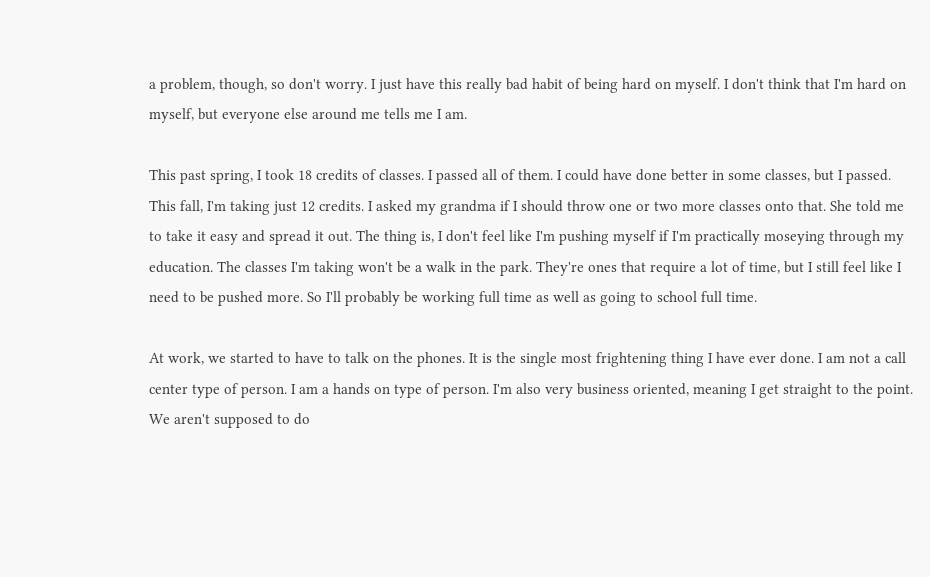a problem, though, so don't worry. I just have this really bad habit of being hard on myself. I don't think that I'm hard on myself, but everyone else around me tells me I am.

This past spring, I took 18 credits of classes. I passed all of them. I could have done better in some classes, but I passed. This fall, I'm taking just 12 credits. I asked my grandma if I should throw one or two more classes onto that. She told me to take it easy and spread it out. The thing is, I don't feel like I'm pushing myself if I'm practically moseying through my education. The classes I'm taking won't be a walk in the park. They're ones that require a lot of time, but I still feel like I need to be pushed more. So I'll probably be working full time as well as going to school full time.

At work, we started to have to talk on the phones. It is the single most frightening thing I have ever done. I am not a call center type of person. I am a hands on type of person. I'm also very business oriented, meaning I get straight to the point. We aren't supposed to do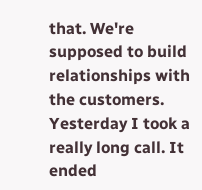that. We're supposed to build relationships with the customers. Yesterday I took a really long call. It ended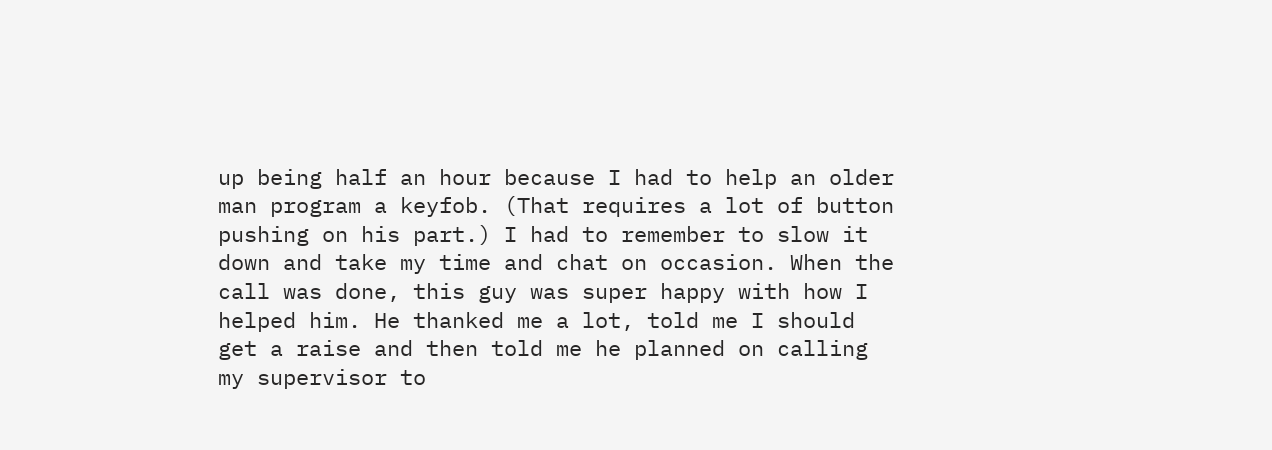up being half an hour because I had to help an older man program a keyfob. (That requires a lot of button pushing on his part.) I had to remember to slow it down and take my time and chat on occasion. When the call was done, this guy was super happy with how I helped him. He thanked me a lot, told me I should get a raise and then told me he planned on calling my supervisor to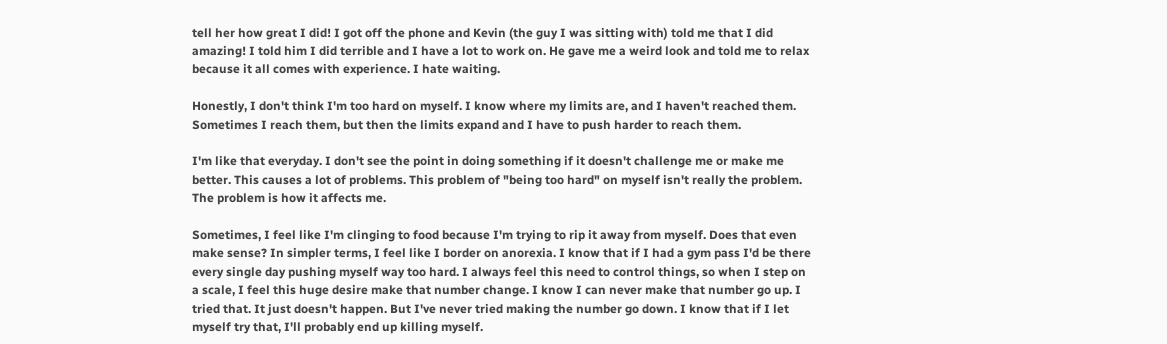tell her how great I did! I got off the phone and Kevin (the guy I was sitting with) told me that I did amazing! I told him I did terrible and I have a lot to work on. He gave me a weird look and told me to relax because it all comes with experience. I hate waiting.

Honestly, I don't think I'm too hard on myself. I know where my limits are, and I haven't reached them. Sometimes I reach them, but then the limits expand and I have to push harder to reach them.

I'm like that everyday. I don't see the point in doing something if it doesn't challenge me or make me better. This causes a lot of problems. This problem of "being too hard" on myself isn't really the problem. The problem is how it affects me.

Sometimes, I feel like I'm clinging to food because I'm trying to rip it away from myself. Does that even make sense? In simpler terms, I feel like I border on anorexia. I know that if I had a gym pass I'd be there every single day pushing myself way too hard. I always feel this need to control things, so when I step on a scale, I feel this huge desire make that number change. I know I can never make that number go up. I tried that. It just doesn't happen. But I've never tried making the number go down. I know that if I let myself try that, I'll probably end up killing myself.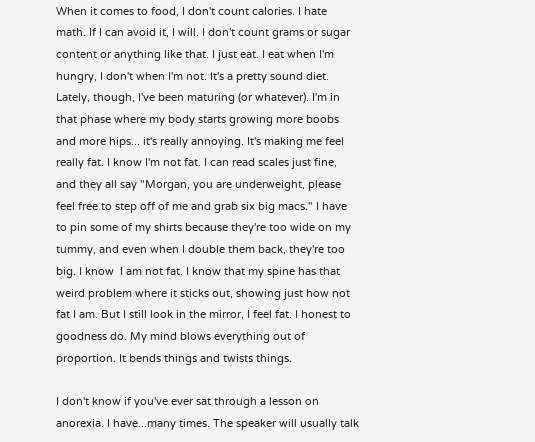When it comes to food, I don't count calories. I hate math. If I can avoid it, I will. I don't count grams or sugar content or anything like that. I just eat. I eat when I'm hungry, I don't when I'm not. It's a pretty sound diet. Lately, though, I've been maturing (or whatever). I'm in that phase where my body starts growing more boobs and more hips... it's really annoying. It's making me feel really fat. I know I'm not fat. I can read scales just fine, and they all say "Morgan, you are underweight, please feel free to step off of me and grab six big macs." I have to pin some of my shirts because they're too wide on my tummy, and even when I double them back, they're too big. I know  I am not fat. I know that my spine has that weird problem where it sticks out, showing just how not fat I am. But I still look in the mirror, I feel fat. I honest to goodness do. My mind blows everything out of proportion. It bends things and twists things.

I don't know if you've ever sat through a lesson on anorexia. I have...many times. The speaker will usually talk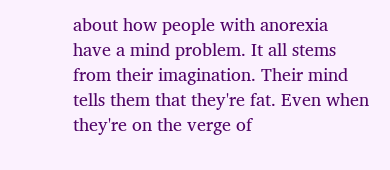about how people with anorexia have a mind problem. It all stems from their imagination. Their mind tells them that they're fat. Even when they're on the verge of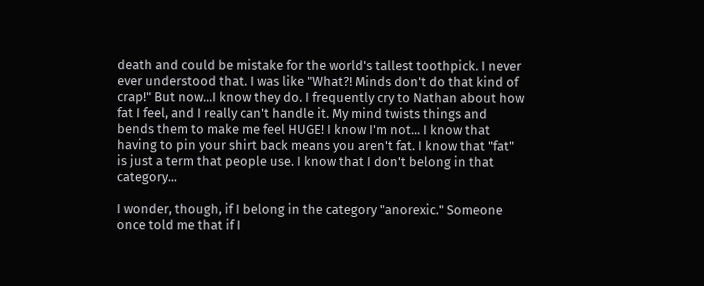death and could be mistake for the world's tallest toothpick. I never ever understood that. I was like "What?! Minds don't do that kind of crap!" But now...I know they do. I frequently cry to Nathan about how fat I feel, and I really can't handle it. My mind twists things and bends them to make me feel HUGE! I know I'm not... I know that having to pin your shirt back means you aren't fat. I know that "fat" is just a term that people use. I know that I don't belong in that category...

I wonder, though, if I belong in the category "anorexic." Someone once told me that if I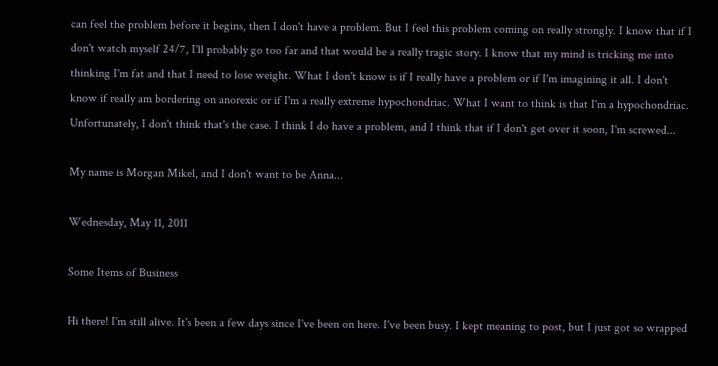can feel the problem before it begins, then I don't have a problem. But I feel this problem coming on really strongly. I know that if I don't watch myself 24/7, I'll probably go too far and that would be a really tragic story. I know that my mind is tricking me into thinking I'm fat and that I need to lose weight. What I don't know is if I really have a problem or if I'm imagining it all. I don't know if really am bordering on anorexic or if I'm a really extreme hypochondriac. What I want to think is that I'm a hypochondriac. Unfortunately, I don't think that's the case. I think I do have a problem, and I think that if I don't get over it soon, I'm screwed...

My name is Morgan Mikel, and I don't want to be Anna...

Wednesday, May 11, 2011

Some Items of Business

Hi there! I'm still alive. It's been a few days since I've been on here. I've been busy. I kept meaning to post, but I just got so wrapped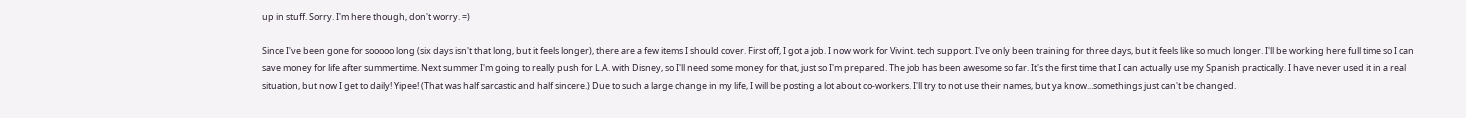up in stuff. Sorry. I'm here though, don't worry. =)

Since I've been gone for sooooo long (six days isn't that long, but it feels longer), there are a few items I should cover. First off, I got a job. I now work for Vivint. tech support. I've only been training for three days, but it feels like so much longer. I'll be working here full time so I can save money for life after summertime. Next summer I'm going to really push for L.A. with Disney, so I'll need some money for that, just so I'm prepared. The job has been awesome so far. It's the first time that I can actually use my Spanish practically. I have never used it in a real situation, but now I get to daily! Yipee! (That was half sarcastic and half sincere.) Due to such a large change in my life, I will be posting a lot about co-workers. I'll try to not use their names, but ya know...somethings just can't be changed.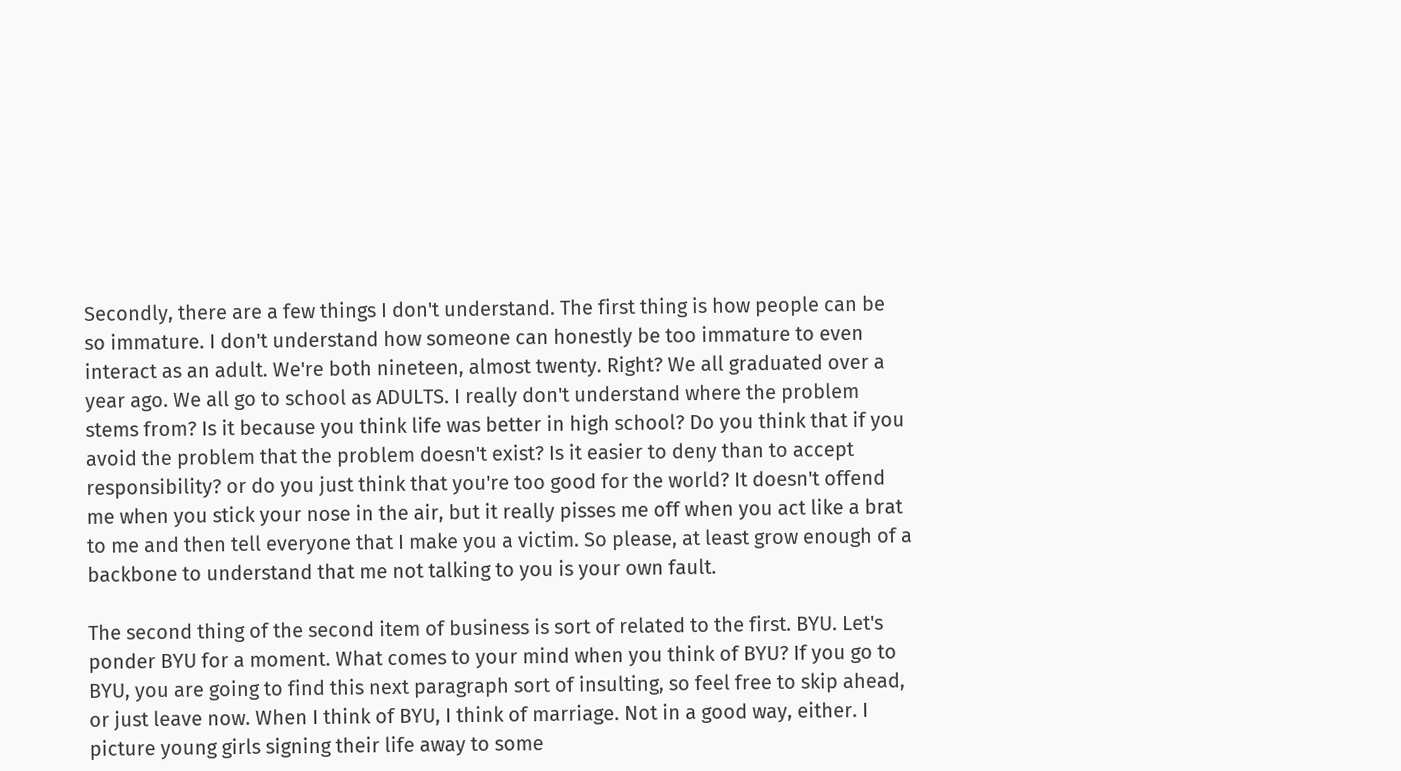Secondly, there are a few things I don't understand. The first thing is how people can be so immature. I don't understand how someone can honestly be too immature to even interact as an adult. We're both nineteen, almost twenty. Right? We all graduated over a year ago. We all go to school as ADULTS. I really don't understand where the problem stems from? Is it because you think life was better in high school? Do you think that if you avoid the problem that the problem doesn't exist? Is it easier to deny than to accept responsibility? or do you just think that you're too good for the world? It doesn't offend me when you stick your nose in the air, but it really pisses me off when you act like a brat to me and then tell everyone that I make you a victim. So please, at least grow enough of a backbone to understand that me not talking to you is your own fault.

The second thing of the second item of business is sort of related to the first. BYU. Let's ponder BYU for a moment. What comes to your mind when you think of BYU? If you go to BYU, you are going to find this next paragraph sort of insulting, so feel free to skip ahead, or just leave now. When I think of BYU, I think of marriage. Not in a good way, either. I picture young girls signing their life away to some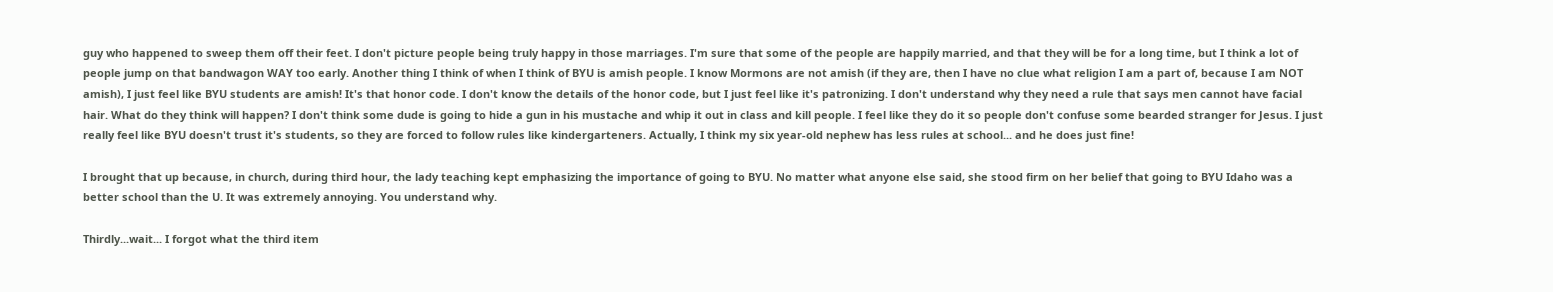guy who happened to sweep them off their feet. I don't picture people being truly happy in those marriages. I'm sure that some of the people are happily married, and that they will be for a long time, but I think a lot of people jump on that bandwagon WAY too early. Another thing I think of when I think of BYU is amish people. I know Mormons are not amish (if they are, then I have no clue what religion I am a part of, because I am NOT amish), I just feel like BYU students are amish! It's that honor code. I don't know the details of the honor code, but I just feel like it's patronizing. I don't understand why they need a rule that says men cannot have facial hair. What do they think will happen? I don't think some dude is going to hide a gun in his mustache and whip it out in class and kill people. I feel like they do it so people don't confuse some bearded stranger for Jesus. I just really feel like BYU doesn't trust it's students, so they are forced to follow rules like kindergarteners. Actually, I think my six year-old nephew has less rules at school... and he does just fine!

I brought that up because, in church, during third hour, the lady teaching kept emphasizing the importance of going to BYU. No matter what anyone else said, she stood firm on her belief that going to BYU Idaho was a better school than the U. It was extremely annoying. You understand why.

Thirdly...wait... I forgot what the third item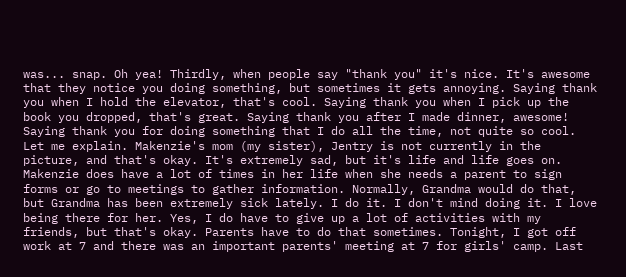was... snap. Oh yea! Thirdly, when people say "thank you" it's nice. It's awesome that they notice you doing something, but sometimes it gets annoying. Saying thank you when I hold the elevator, that's cool. Saying thank you when I pick up the book you dropped, that's great. Saying thank you after I made dinner, awesome! Saying thank you for doing something that I do all the time, not quite so cool. Let me explain. Makenzie's mom (my sister), Jentry is not currently in the picture, and that's okay. It's extremely sad, but it's life and life goes on. Makenzie does have a lot of times in her life when she needs a parent to sign forms or go to meetings to gather information. Normally, Grandma would do that, but Grandma has been extremely sick lately. I do it. I don't mind doing it. I love being there for her. Yes, I do have to give up a lot of activities with my friends, but that's okay. Parents have to do that sometimes. Tonight, I got off work at 7 and there was an important parents' meeting at 7 for girls' camp. Last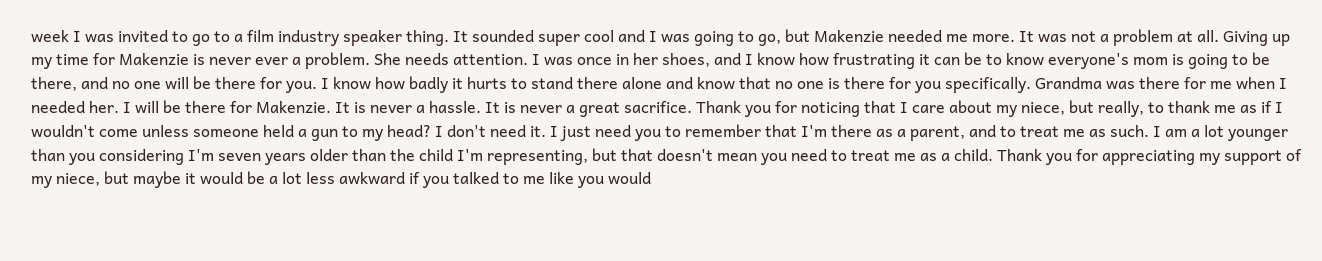week I was invited to go to a film industry speaker thing. It sounded super cool and I was going to go, but Makenzie needed me more. It was not a problem at all. Giving up my time for Makenzie is never ever a problem. She needs attention. I was once in her shoes, and I know how frustrating it can be to know everyone's mom is going to be there, and no one will be there for you. I know how badly it hurts to stand there alone and know that no one is there for you specifically. Grandma was there for me when I needed her. I will be there for Makenzie. It is never a hassle. It is never a great sacrifice. Thank you for noticing that I care about my niece, but really, to thank me as if I wouldn't come unless someone held a gun to my head? I don't need it. I just need you to remember that I'm there as a parent, and to treat me as such. I am a lot younger than you considering I'm seven years older than the child I'm representing, but that doesn't mean you need to treat me as a child. Thank you for appreciating my support of my niece, but maybe it would be a lot less awkward if you talked to me like you would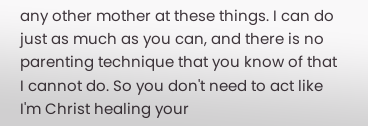any other mother at these things. I can do just as much as you can, and there is no parenting technique that you know of that I cannot do. So you don't need to act like I'm Christ healing your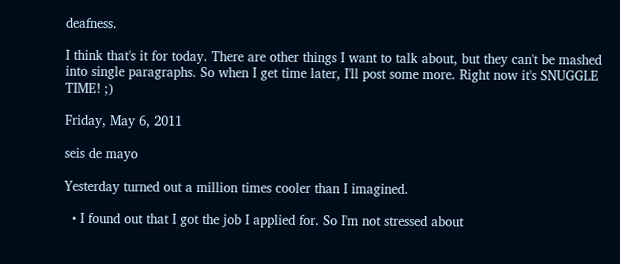deafness.

I think that's it for today. There are other things I want to talk about, but they can't be mashed into single paragraphs. So when I get time later, I'll post some more. Right now it's SNUGGLE TIME! ;)

Friday, May 6, 2011

seis de mayo

Yesterday turned out a million times cooler than I imagined.

  • I found out that I got the job I applied for. So I'm not stressed about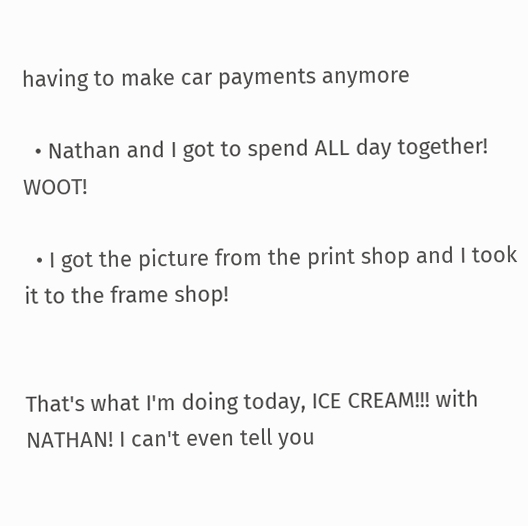having to make car payments anymore

  • Nathan and I got to spend ALL day together! WOOT!

  • I got the picture from the print shop and I took it to the frame shop!


That's what I'm doing today, ICE CREAM!!! with NATHAN! I can't even tell you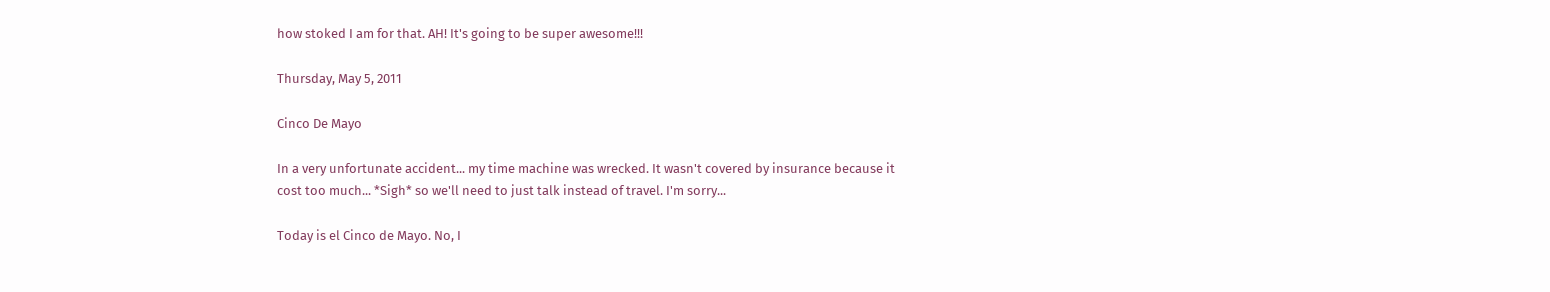how stoked I am for that. AH! It's going to be super awesome!!!

Thursday, May 5, 2011

Cinco De Mayo

In a very unfortunate accident... my time machine was wrecked. It wasn't covered by insurance because it cost too much... *Sigh* so we'll need to just talk instead of travel. I'm sorry...

Today is el Cinco de Mayo. No, I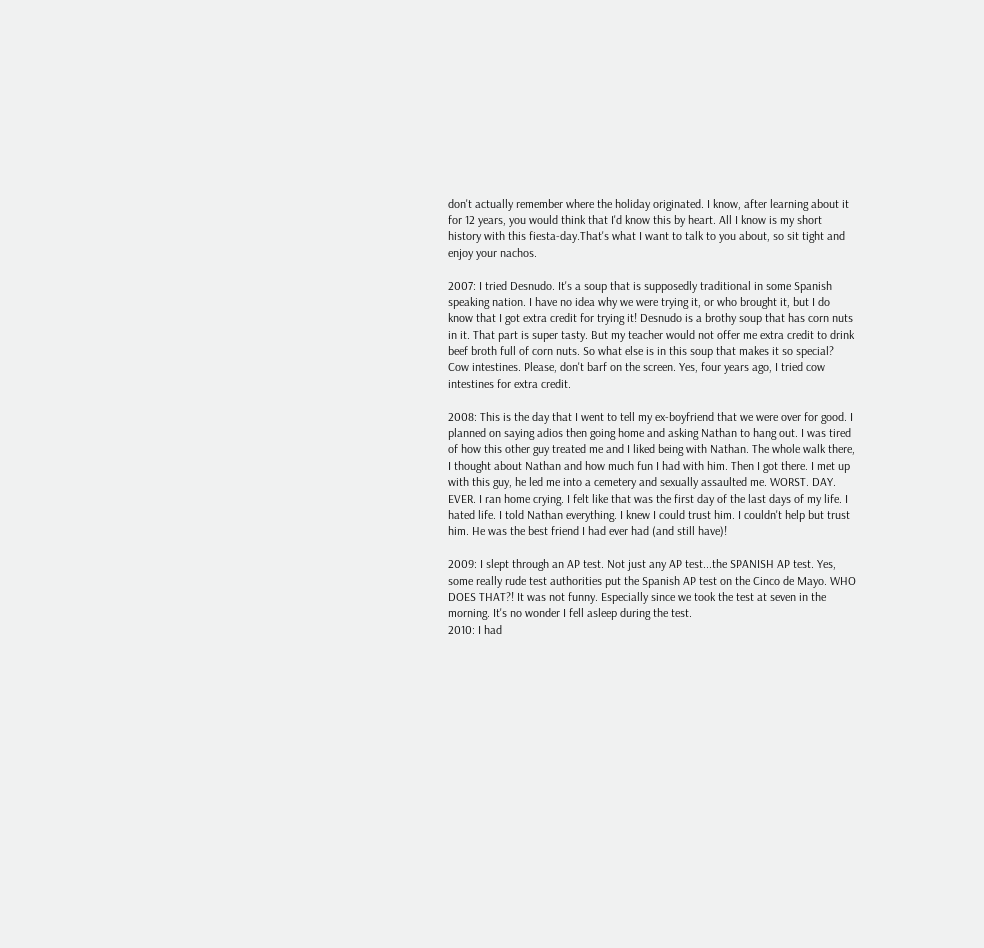don't actually remember where the holiday originated. I know, after learning about it for 12 years, you would think that I'd know this by heart. All I know is my short history with this fiesta-day.That's what I want to talk to you about, so sit tight and enjoy your nachos.

2007: I tried Desnudo. It's a soup that is supposedly traditional in some Spanish speaking nation. I have no idea why we were trying it, or who brought it, but I do know that I got extra credit for trying it! Desnudo is a brothy soup that has corn nuts in it. That part is super tasty. But my teacher would not offer me extra credit to drink beef broth full of corn nuts. So what else is in this soup that makes it so special? Cow intestines. Please, don't barf on the screen. Yes, four years ago, I tried cow intestines for extra credit.

2008: This is the day that I went to tell my ex-boyfriend that we were over for good. I planned on saying adios then going home and asking Nathan to hang out. I was tired of how this other guy treated me and I liked being with Nathan. The whole walk there, I thought about Nathan and how much fun I had with him. Then I got there. I met up with this guy, he led me into a cemetery and sexually assaulted me. WORST. DAY. EVER. I ran home crying. I felt like that was the first day of the last days of my life. I hated life. I told Nathan everything. I knew I could trust him. I couldn't help but trust him. He was the best friend I had ever had (and still have)!

2009: I slept through an AP test. Not just any AP test...the SPANISH AP test. Yes, some really rude test authorities put the Spanish AP test on the Cinco de Mayo. WHO DOES THAT?! It was not funny. Especially since we took the test at seven in the morning. It's no wonder I fell asleep during the test.
2010: I had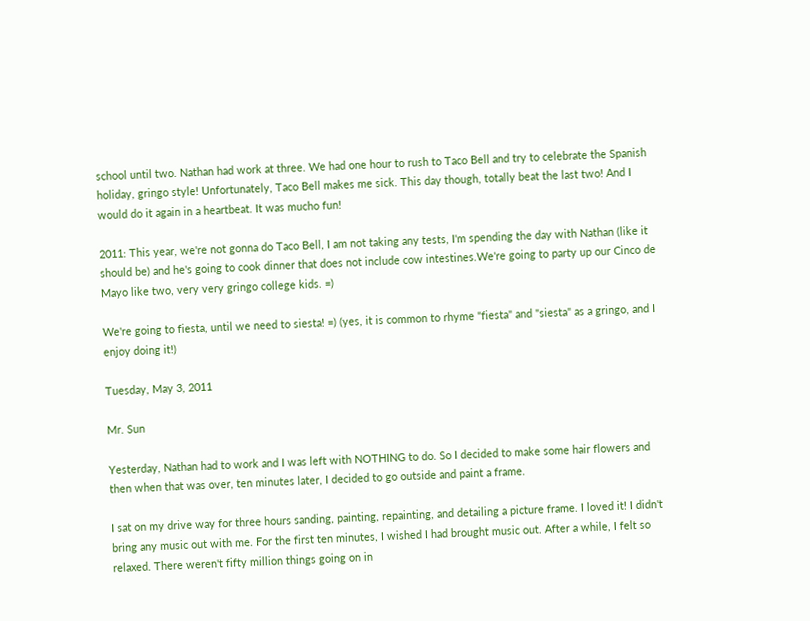school until two. Nathan had work at three. We had one hour to rush to Taco Bell and try to celebrate the Spanish holiday, gringo style! Unfortunately, Taco Bell makes me sick. This day though, totally beat the last two! And I would do it again in a heartbeat. It was mucho fun!

2011: This year, we're not gonna do Taco Bell, I am not taking any tests, I'm spending the day with Nathan (like it should be) and he's going to cook dinner that does not include cow intestines.We're going to party up our Cinco de Mayo like two, very very gringo college kids. =)

We're going to fiesta, until we need to siesta! =) (yes, it is common to rhyme "fiesta" and "siesta" as a gringo, and I enjoy doing it!)

Tuesday, May 3, 2011

Mr. Sun

Yesterday, Nathan had to work and I was left with NOTHING to do. So I decided to make some hair flowers and then when that was over, ten minutes later, I decided to go outside and paint a frame.

I sat on my drive way for three hours sanding, painting, repainting, and detailing a picture frame. I loved it! I didn't bring any music out with me. For the first ten minutes, I wished I had brought music out. After a while, I felt so relaxed. There weren't fifty million things going on in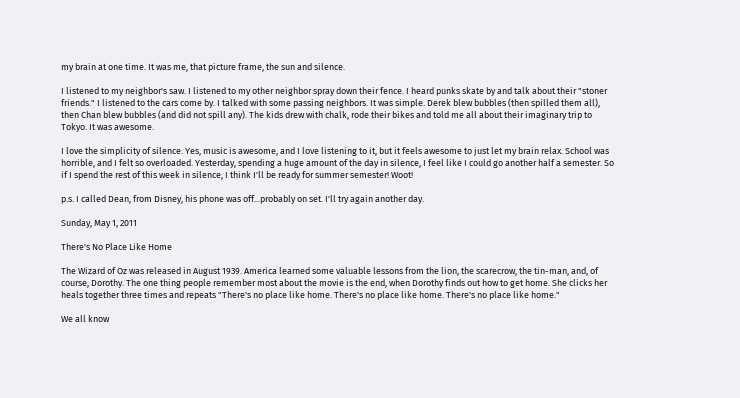my brain at one time. It was me, that picture frame, the sun and silence.

I listened to my neighbor's saw. I listened to my other neighbor spray down their fence. I heard punks skate by and talk about their "stoner friends." I listened to the cars come by. I talked with some passing neighbors. It was simple. Derek blew bubbles (then spilled them all), then Chan blew bubbles (and did not spill any). The kids drew with chalk, rode their bikes and told me all about their imaginary trip to Tokyo. It was awesome.

I love the simplicity of silence. Yes, music is awesome, and I love listening to it, but it feels awesome to just let my brain relax. School was horrible, and I felt so overloaded. Yesterday, spending a huge amount of the day in silence, I feel like I could go another half a semester. So if I spend the rest of this week in silence, I think I'll be ready for summer semester! Woot!

p.s. I called Dean, from Disney, his phone was off...probably on set. I'll try again another day.

Sunday, May 1, 2011

There's No Place Like Home

The Wizard of Oz was released in August 1939. America learned some valuable lessons from the lion, the scarecrow, the tin-man, and, of course, Dorothy. The one thing people remember most about the movie is the end, when Dorothy finds out how to get home. She clicks her heals together three times and repeats "There's no place like home. There's no place like home. There's no place like home."

We all know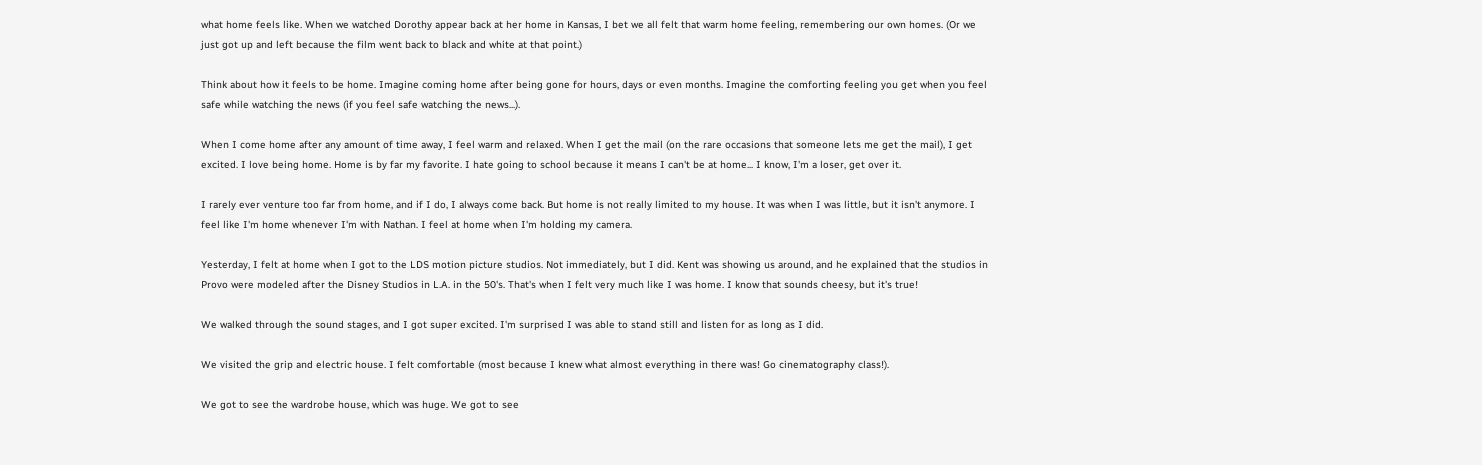what home feels like. When we watched Dorothy appear back at her home in Kansas, I bet we all felt that warm home feeling, remembering our own homes. (Or we just got up and left because the film went back to black and white at that point.)

Think about how it feels to be home. Imagine coming home after being gone for hours, days or even months. Imagine the comforting feeling you get when you feel safe while watching the news (if you feel safe watching the news...).

When I come home after any amount of time away, I feel warm and relaxed. When I get the mail (on the rare occasions that someone lets me get the mail), I get excited. I love being home. Home is by far my favorite. I hate going to school because it means I can't be at home... I know, I'm a loser, get over it.

I rarely ever venture too far from home, and if I do, I always come back. But home is not really limited to my house. It was when I was little, but it isn't anymore. I feel like I'm home whenever I'm with Nathan. I feel at home when I'm holding my camera.

Yesterday, I felt at home when I got to the LDS motion picture studios. Not immediately, but I did. Kent was showing us around, and he explained that the studios in Provo were modeled after the Disney Studios in L.A. in the 50's. That's when I felt very much like I was home. I know that sounds cheesy, but it's true!

We walked through the sound stages, and I got super excited. I'm surprised I was able to stand still and listen for as long as I did.

We visited the grip and electric house. I felt comfortable (most because I knew what almost everything in there was! Go cinematography class!).

We got to see the wardrobe house, which was huge. We got to see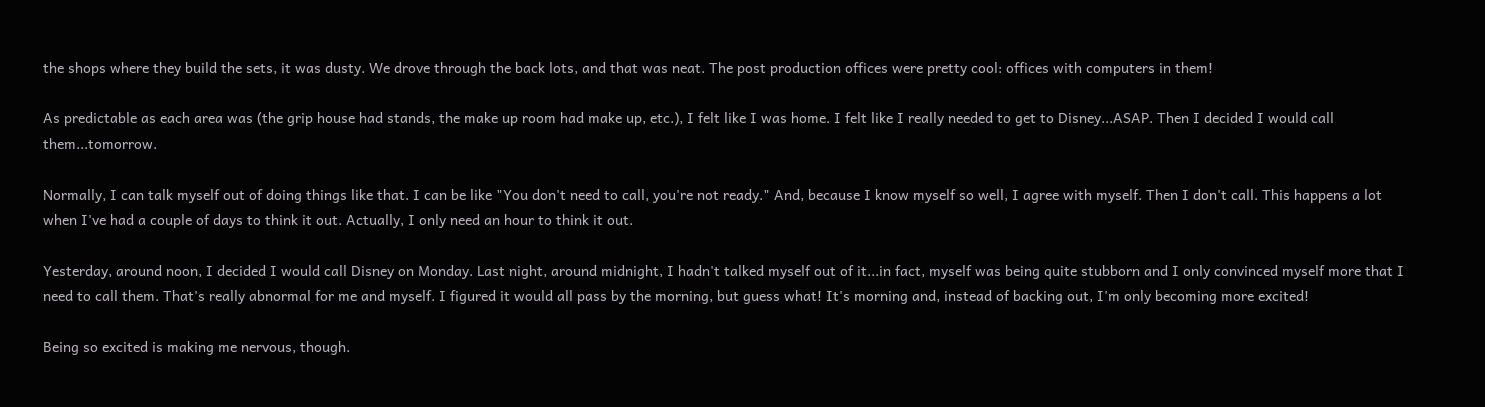the shops where they build the sets, it was dusty. We drove through the back lots, and that was neat. The post production offices were pretty cool: offices with computers in them!

As predictable as each area was (the grip house had stands, the make up room had make up, etc.), I felt like I was home. I felt like I really needed to get to Disney...ASAP. Then I decided I would call them...tomorrow.

Normally, I can talk myself out of doing things like that. I can be like "You don't need to call, you're not ready." And, because I know myself so well, I agree with myself. Then I don't call. This happens a lot when I've had a couple of days to think it out. Actually, I only need an hour to think it out.

Yesterday, around noon, I decided I would call Disney on Monday. Last night, around midnight, I hadn't talked myself out of it...in fact, myself was being quite stubborn and I only convinced myself more that I need to call them. That's really abnormal for me and myself. I figured it would all pass by the morning, but guess what! It's morning and, instead of backing out, I'm only becoming more excited!

Being so excited is making me nervous, though.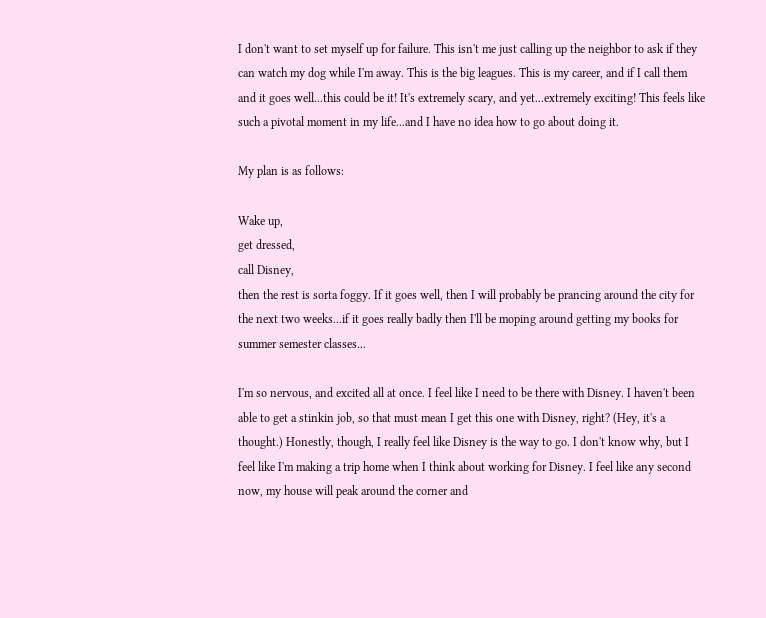I don't want to set myself up for failure. This isn't me just calling up the neighbor to ask if they can watch my dog while I'm away. This is the big leagues. This is my career, and if I call them and it goes well...this could be it! It's extremely scary, and yet...extremely exciting! This feels like such a pivotal moment in my life...and I have no idea how to go about doing it.

My plan is as follows:

Wake up,
get dressed,
call Disney,
then the rest is sorta foggy. If it goes well, then I will probably be prancing around the city for the next two weeks...if it goes really badly then I'll be moping around getting my books for summer semester classes...

I'm so nervous, and excited all at once. I feel like I need to be there with Disney. I haven't been able to get a stinkin job, so that must mean I get this one with Disney, right? (Hey, it's a thought.) Honestly, though, I really feel like Disney is the way to go. I don't know why, but I feel like I'm making a trip home when I think about working for Disney. I feel like any second now, my house will peak around the corner and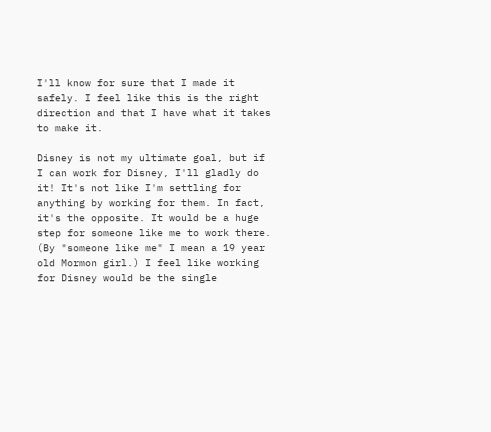I'll know for sure that I made it safely. I feel like this is the right direction and that I have what it takes to make it.

Disney is not my ultimate goal, but if I can work for Disney, I'll gladly do it! It's not like I'm settling for anything by working for them. In fact, it's the opposite. It would be a huge step for someone like me to work there. (By "someone like me" I mean a 19 year old Mormon girl.) I feel like working for Disney would be the single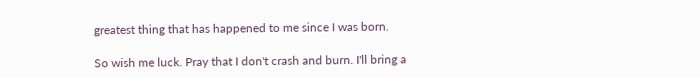greatest thing that has happened to me since I was born.

So wish me luck. Pray that I don't crash and burn. I'll bring a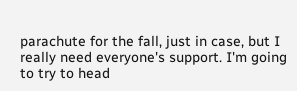parachute for the fall, just in case, but I  really need everyone's support. I'm going to try to head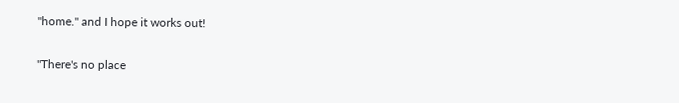"home." and I hope it works out!

"There's no place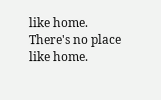like home. There's no place like home.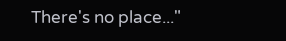There's no place..."